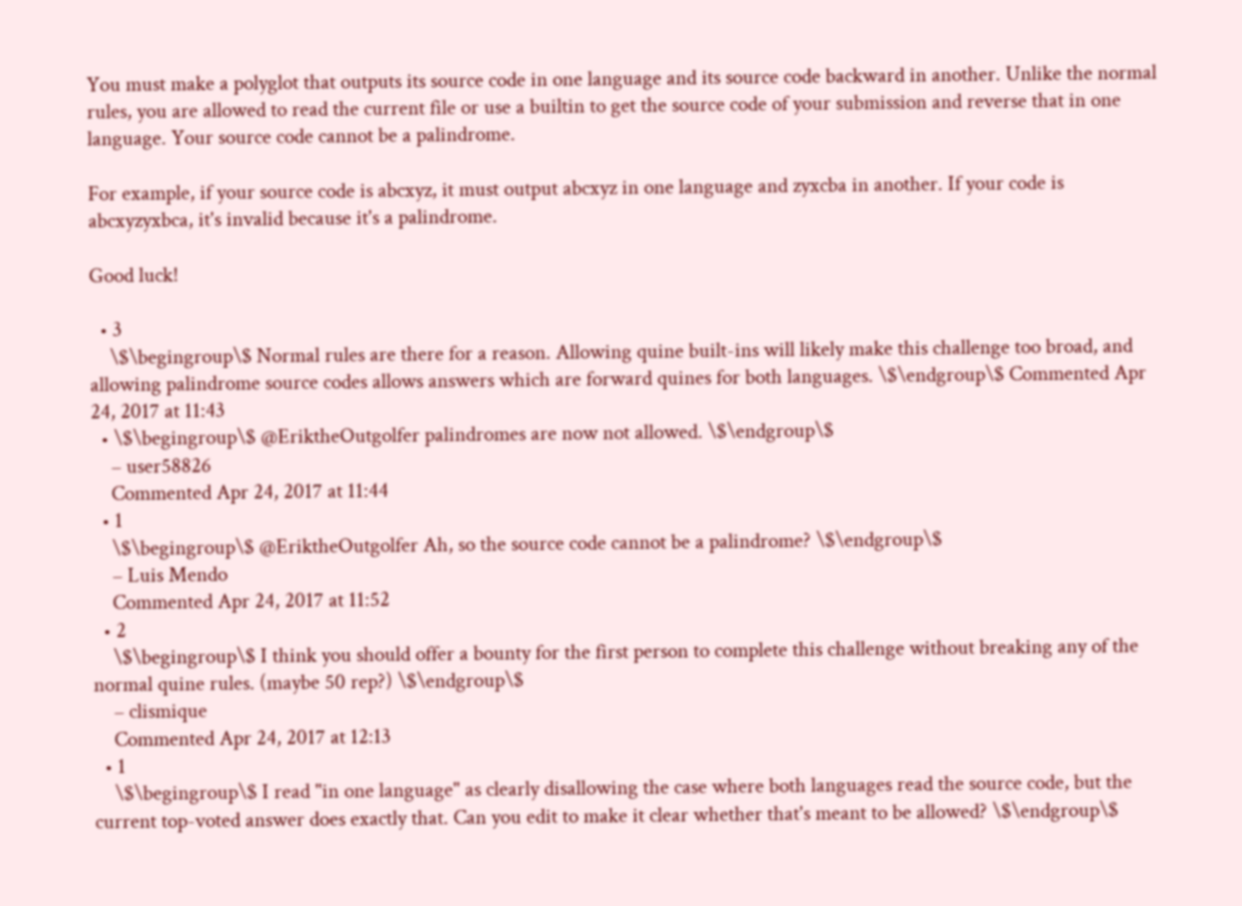You must make a polyglot that outputs its source code in one language and its source code backward in another. Unlike the normal rules, you are allowed to read the current file or use a builtin to get the source code of your submission and reverse that in one language. Your source code cannot be a palindrome.

For example, if your source code is abcxyz, it must output abcxyz in one language and zyxcba in another. If your code is abcxyzyxbca, it's invalid because it's a palindrome.

Good luck!

  • 3
    \$\begingroup\$ Normal rules are there for a reason. Allowing quine built-ins will likely make this challenge too broad, and allowing palindrome source codes allows answers which are forward quines for both languages. \$\endgroup\$ Commented Apr 24, 2017 at 11:43
  • \$\begingroup\$ @EriktheOutgolfer palindromes are now not allowed. \$\endgroup\$
    – user58826
    Commented Apr 24, 2017 at 11:44
  • 1
    \$\begingroup\$ @EriktheOutgolfer Ah, so the source code cannot be a palindrome? \$\endgroup\$
    – Luis Mendo
    Commented Apr 24, 2017 at 11:52
  • 2
    \$\begingroup\$ I think you should offer a bounty for the first person to complete this challenge without breaking any of the normal quine rules. (maybe 50 rep?) \$\endgroup\$
    – clismique
    Commented Apr 24, 2017 at 12:13
  • 1
    \$\begingroup\$ I read "in one language" as clearly disallowing the case where both languages read the source code, but the current top-voted answer does exactly that. Can you edit to make it clear whether that's meant to be allowed? \$\endgroup\$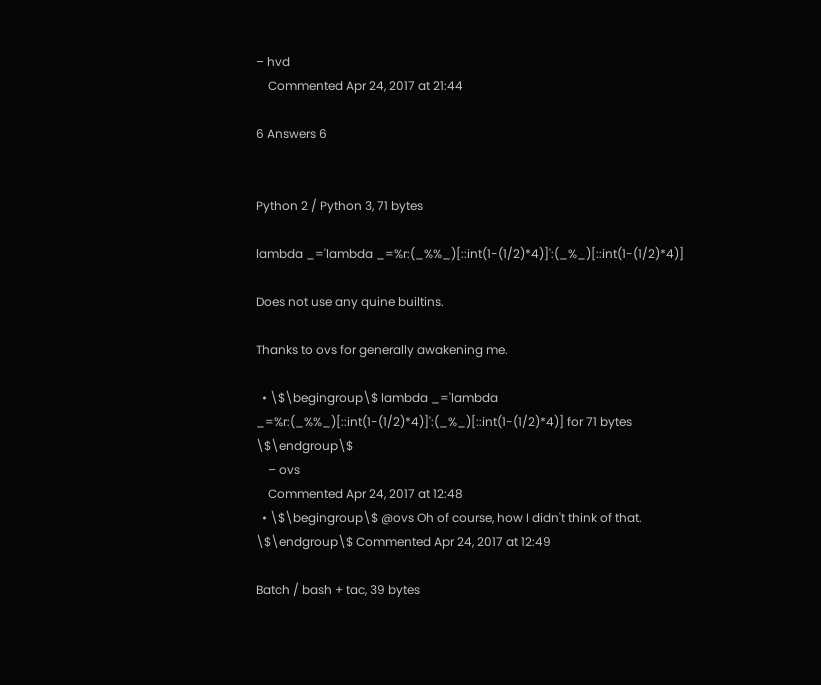– hvd
    Commented Apr 24, 2017 at 21:44

6 Answers 6


Python 2 / Python 3, 71 bytes

lambda _='lambda _=%r:(_%%_)[::int(1-(1/2)*4)]':(_%_)[::int(1-(1/2)*4)]

Does not use any quine builtins.

Thanks to ovs for generally awakening me.

  • \$\begingroup\$ lambda _='lambda _=%r:(_%%_)[::int(1-(1/2)*4)]':(_%_)[::int(1-(1/2)*4)] for 71 bytes \$\endgroup\$
    – ovs
    Commented Apr 24, 2017 at 12:48
  • \$\begingroup\$ @ovs Oh of course, how I didn't think of that. \$\endgroup\$ Commented Apr 24, 2017 at 12:49

Batch / bash + tac, 39 bytes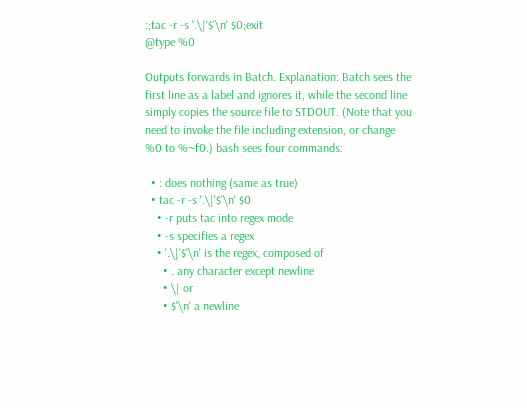:;tac -r -s '.\|'$'\n' $0;exit
@type %0

Outputs forwards in Batch. Explanation: Batch sees the first line as a label and ignores it, while the second line simply copies the source file to STDOUT. (Note that you need to invoke the file including extension, or change %0 to %~f0.) bash sees four commands:

  • : does nothing (same as true)
  • tac -r -s '.\|'$'\n' $0
    • -r puts tac into regex mode
    • -s specifies a regex
    • '.\|'$'\n' is the regex, composed of
      • . any character except newline
      • \| or
      • $'\n' a newline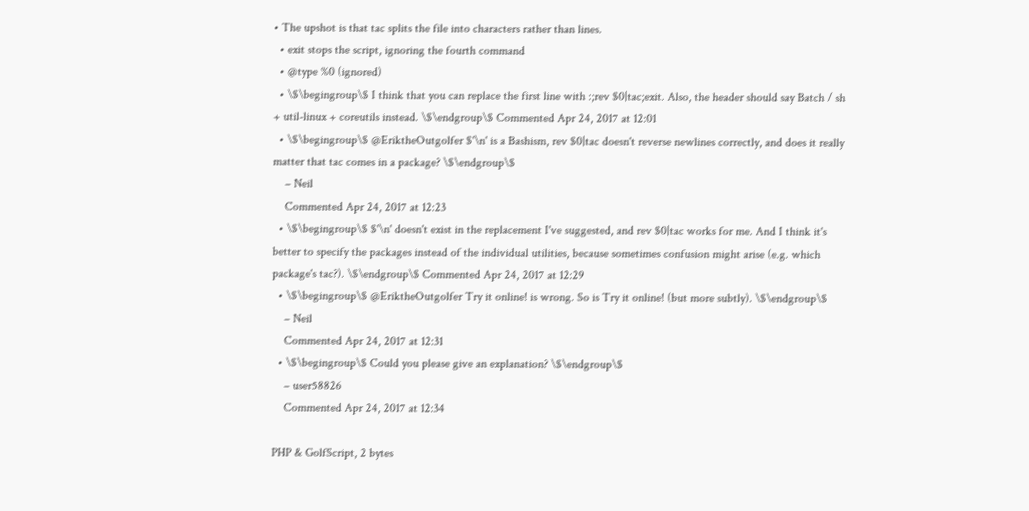• The upshot is that tac splits the file into characters rather than lines.
  • exit stops the script, ignoring the fourth command
  • @type %0 (ignored)
  • \$\begingroup\$ I think that you can replace the first line with :;rev $0|tac;exit. Also, the header should say Batch / sh + util-linux + coreutils instead. \$\endgroup\$ Commented Apr 24, 2017 at 12:01
  • \$\begingroup\$ @EriktheOutgolfer $'\n' is a Bashism, rev $0|tac doesn't reverse newlines correctly, and does it really matter that tac comes in a package? \$\endgroup\$
    – Neil
    Commented Apr 24, 2017 at 12:23
  • \$\begingroup\$ $'\n' doesn't exist in the replacement I've suggested, and rev $0|tac works for me. And I think it's better to specify the packages instead of the individual utilities, because sometimes confusion might arise (e.g. which package's tac?). \$\endgroup\$ Commented Apr 24, 2017 at 12:29
  • \$\begingroup\$ @EriktheOutgolfer Try it online! is wrong. So is Try it online! (but more subtly). \$\endgroup\$
    – Neil
    Commented Apr 24, 2017 at 12:31
  • \$\begingroup\$ Could you please give an explanation? \$\endgroup\$
    – user58826
    Commented Apr 24, 2017 at 12:34

PHP & GolfScript, 2 bytes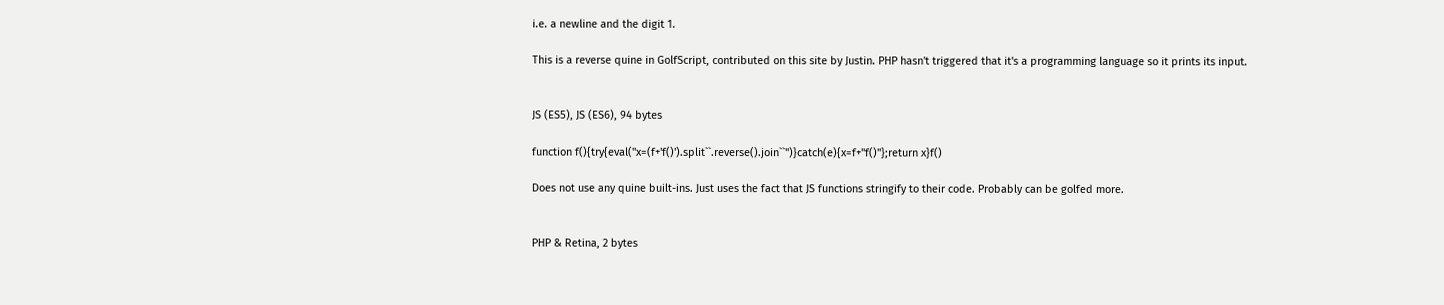i.e. a newline and the digit 1.

This is a reverse quine in GolfScript, contributed on this site by Justin. PHP hasn't triggered that it's a programming language so it prints its input.


JS (ES5), JS (ES6), 94 bytes

function f(){try{eval("x=(f+'f()').split``.reverse().join``")}catch(e){x=f+"f()"};return x}f()

Does not use any quine built-ins. Just uses the fact that JS functions stringify to their code. Probably can be golfed more.


PHP & Retina, 2 bytes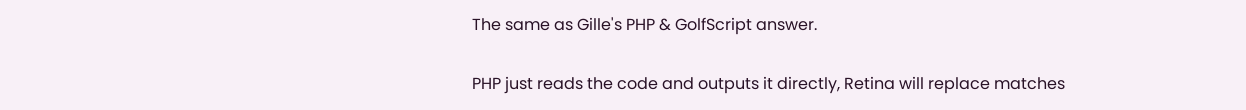The same as Gille's PHP & GolfScript answer.

PHP just reads the code and outputs it directly, Retina will replace matches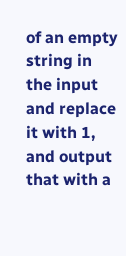of an empty string in the input and replace it with 1, and output that with a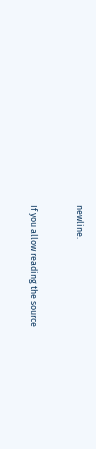newline.


If you allow reading the source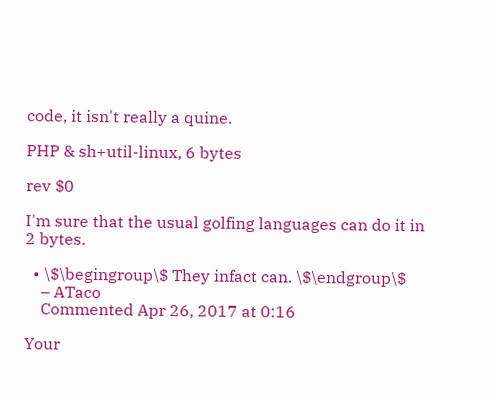code, it isn't really a quine.

PHP & sh+util-linux, 6 bytes

rev $0

I'm sure that the usual golfing languages can do it in 2 bytes.

  • \$\begingroup\$ They infact can. \$\endgroup\$
    – ATaco
    Commented Apr 26, 2017 at 0:16

Your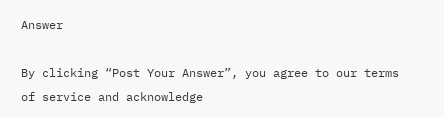Answer

By clicking “Post Your Answer”, you agree to our terms of service and acknowledge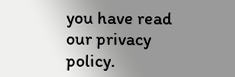you have read our privacy policy.